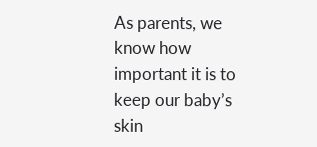As parents, we know how important it is to keep our baby’s skin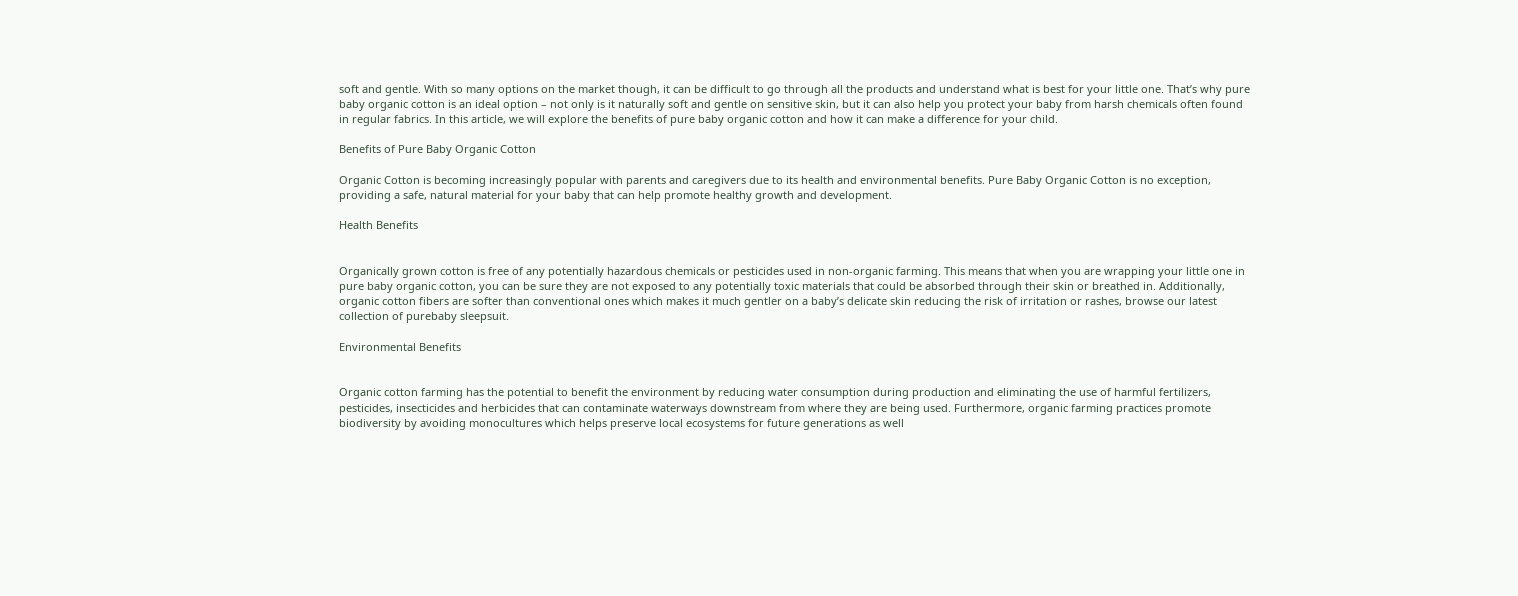soft and gentle. With so many options on the market though, it can be difficult to go through all the products and understand what is best for your little one. That’s why pure baby organic cotton is an ideal option – not only is it naturally soft and gentle on sensitive skin, but it can also help you protect your baby from harsh chemicals often found in regular fabrics. In this article, we will explore the benefits of pure baby organic cotton and how it can make a difference for your child.

Benefits of Pure Baby Organic Cotton

Organic Cotton is becoming increasingly popular with parents and caregivers due to its health and environmental benefits. Pure Baby Organic Cotton is no exception, providing a safe, natural material for your baby that can help promote healthy growth and development.

Health Benefits


Organically grown cotton is free of any potentially hazardous chemicals or pesticides used in non-organic farming. This means that when you are wrapping your little one in pure baby organic cotton, you can be sure they are not exposed to any potentially toxic materials that could be absorbed through their skin or breathed in. Additionally, organic cotton fibers are softer than conventional ones which makes it much gentler on a baby’s delicate skin reducing the risk of irritation or rashes, browse our latest collection of purebaby sleepsuit.

Environmental Benefits


Organic cotton farming has the potential to benefit the environment by reducing water consumption during production and eliminating the use of harmful fertilizers, pesticides, insecticides and herbicides that can contaminate waterways downstream from where they are being used. Furthermore, organic farming practices promote biodiversity by avoiding monocultures which helps preserve local ecosystems for future generations as well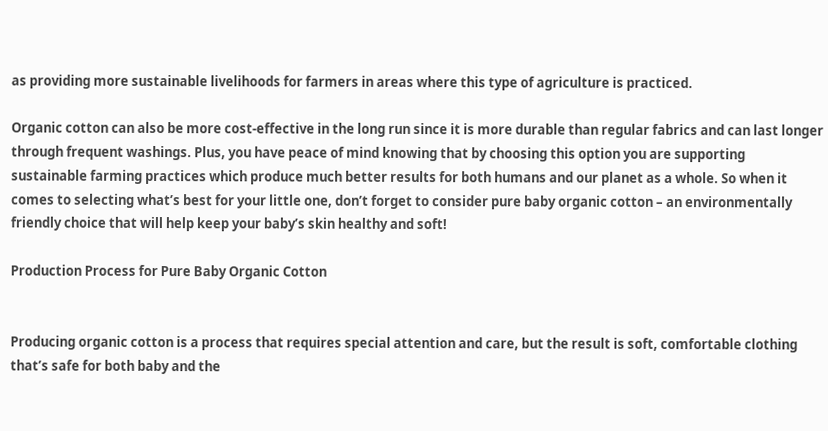as providing more sustainable livelihoods for farmers in areas where this type of agriculture is practiced.

Organic cotton can also be more cost-effective in the long run since it is more durable than regular fabrics and can last longer through frequent washings. Plus, you have peace of mind knowing that by choosing this option you are supporting sustainable farming practices which produce much better results for both humans and our planet as a whole. So when it comes to selecting what’s best for your little one, don’t forget to consider pure baby organic cotton – an environmentally friendly choice that will help keep your baby’s skin healthy and soft!

Production Process for Pure Baby Organic Cotton


Producing organic cotton is a process that requires special attention and care, but the result is soft, comfortable clothing that’s safe for both baby and the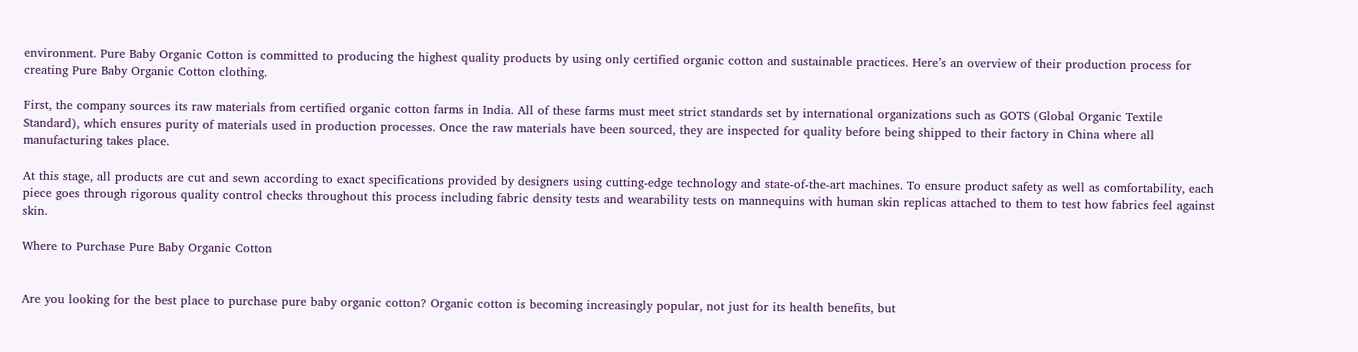environment. Pure Baby Organic Cotton is committed to producing the highest quality products by using only certified organic cotton and sustainable practices. Here’s an overview of their production process for creating Pure Baby Organic Cotton clothing.

First, the company sources its raw materials from certified organic cotton farms in India. All of these farms must meet strict standards set by international organizations such as GOTS (Global Organic Textile Standard), which ensures purity of materials used in production processes. Once the raw materials have been sourced, they are inspected for quality before being shipped to their factory in China where all manufacturing takes place.

At this stage, all products are cut and sewn according to exact specifications provided by designers using cutting-edge technology and state-of-the-art machines. To ensure product safety as well as comfortability, each piece goes through rigorous quality control checks throughout this process including fabric density tests and wearability tests on mannequins with human skin replicas attached to them to test how fabrics feel against skin.

Where to Purchase Pure Baby Organic Cotton


Are you looking for the best place to purchase pure baby organic cotton? Organic cotton is becoming increasingly popular, not just for its health benefits, but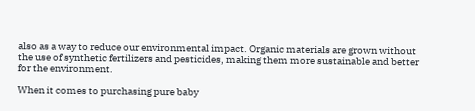also as a way to reduce our environmental impact. Organic materials are grown without the use of synthetic fertilizers and pesticides, making them more sustainable and better for the environment.

When it comes to purchasing pure baby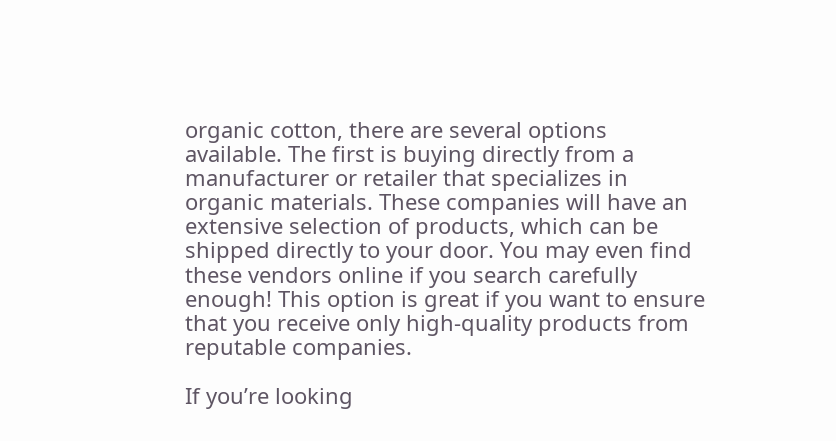organic cotton, there are several options available. The first is buying directly from a manufacturer or retailer that specializes in organic materials. These companies will have an extensive selection of products, which can be shipped directly to your door. You may even find these vendors online if you search carefully enough! This option is great if you want to ensure that you receive only high-quality products from reputable companies.

If you’re looking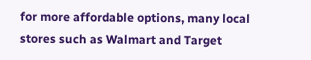for more affordable options, many local stores such as Walmart and Target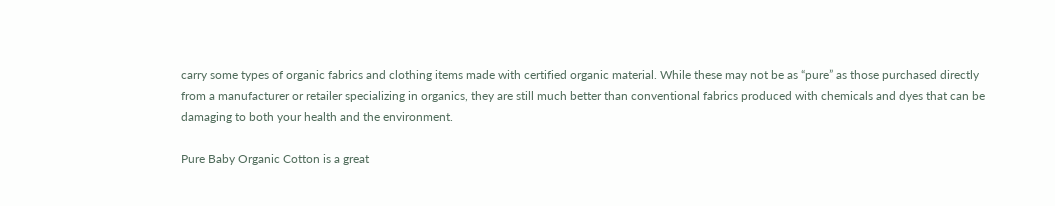carry some types of organic fabrics and clothing items made with certified organic material. While these may not be as “pure” as those purchased directly from a manufacturer or retailer specializing in organics, they are still much better than conventional fabrics produced with chemicals and dyes that can be damaging to both your health and the environment.

Pure Baby Organic Cotton is a great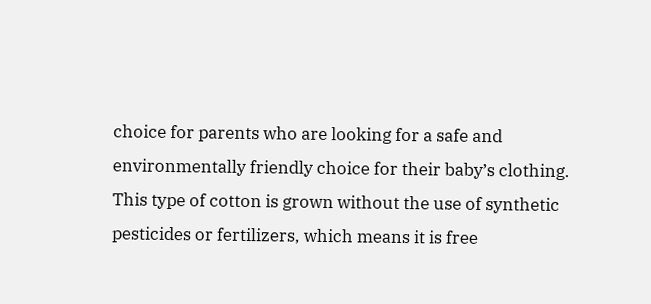choice for parents who are looking for a safe and environmentally friendly choice for their baby’s clothing. This type of cotton is grown without the use of synthetic pesticides or fertilizers, which means it is free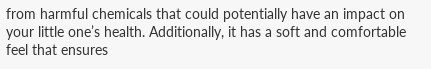from harmful chemicals that could potentially have an impact on your little one’s health. Additionally, it has a soft and comfortable feel that ensures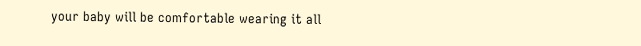your baby will be comfortable wearing it all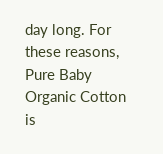day long. For these reasons, Pure Baby Organic Cotton is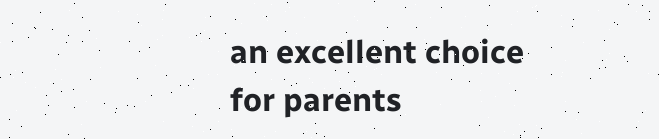an excellent choice for parents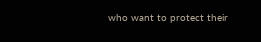who want to protect their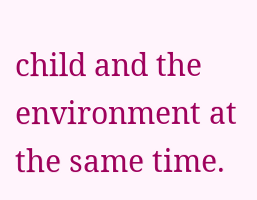child and the environment at the same time.